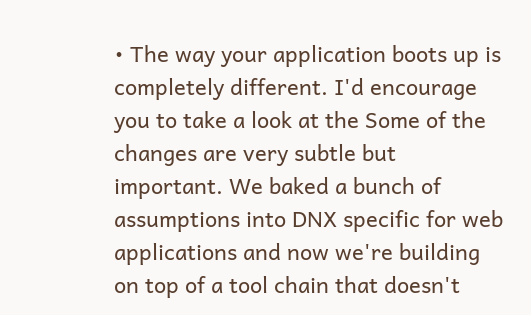• The way your application boots up is completely different. I'd encourage you to take a look at the Some of the changes are very subtle but important. We baked a bunch of assumptions into DNX specific for web applications and now we're building on top of a tool chain that doesn't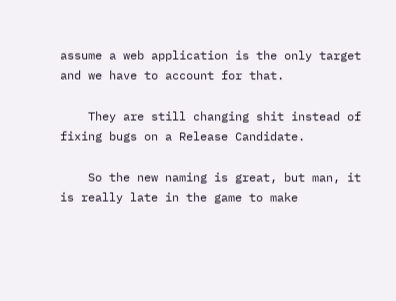assume a web application is the only target and we have to account for that.

    They are still changing shit instead of fixing bugs on a Release Candidate.

    So the new naming is great, but man, it is really late in the game to make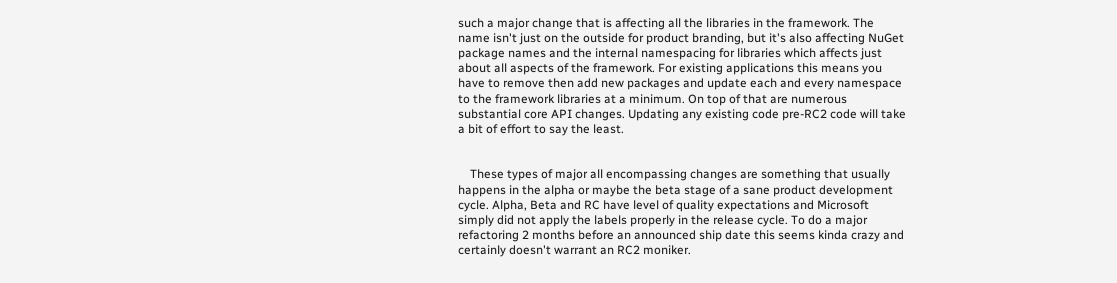such a major change that is affecting all the libraries in the framework. The name isn't just on the outside for product branding, but it's also affecting NuGet package names and the internal namespacing for libraries which affects just about all aspects of the framework. For existing applications this means you have to remove then add new packages and update each and every namespace to the framework libraries at a minimum. On top of that are numerous substantial core API changes. Updating any existing code pre-RC2 code will take a bit of effort to say the least.


    These types of major all encompassing changes are something that usually happens in the alpha or maybe the beta stage of a sane product development cycle. Alpha, Beta and RC have level of quality expectations and Microsoft simply did not apply the labels properly in the release cycle. To do a major refactoring 2 months before an announced ship date this seems kinda crazy and certainly doesn't warrant an RC2 moniker.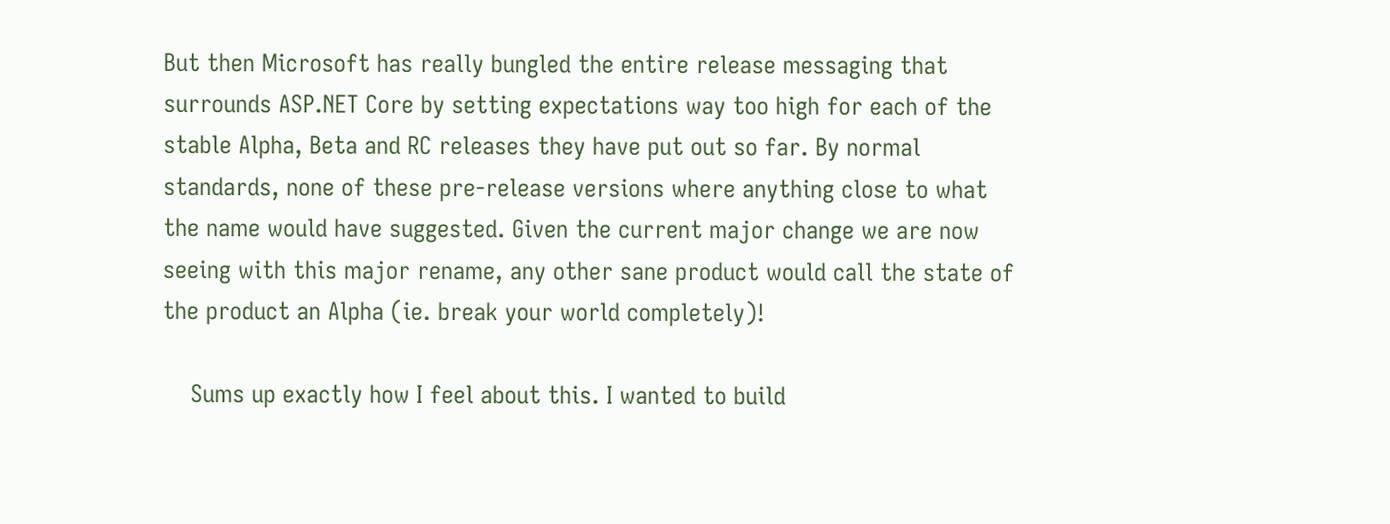But then Microsoft has really bungled the entire release messaging that surrounds ASP.NET Core by setting expectations way too high for each of the stable Alpha, Beta and RC releases they have put out so far. By normal standards, none of these pre-release versions where anything close to what the name would have suggested. Given the current major change we are now seeing with this major rename, any other sane product would call the state of the product an Alpha (ie. break your world completely)!

    Sums up exactly how I feel about this. I wanted to build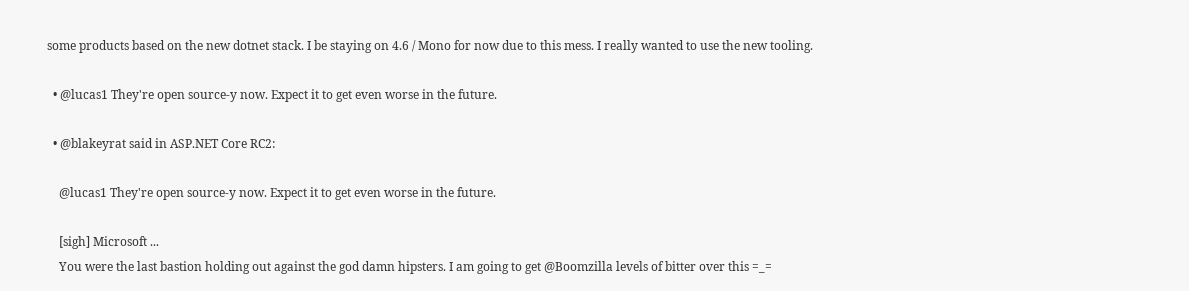some products based on the new dotnet stack. I be staying on 4.6 / Mono for now due to this mess. I really wanted to use the new tooling.

  • @lucas1 They're open source-y now. Expect it to get even worse in the future.

  • @blakeyrat said in ASP.NET Core RC2:

    @lucas1 They're open source-y now. Expect it to get even worse in the future.

    [sigh] Microsoft ...
    You were the last bastion holding out against the god damn hipsters. I am going to get @Boomzilla levels of bitter over this =_=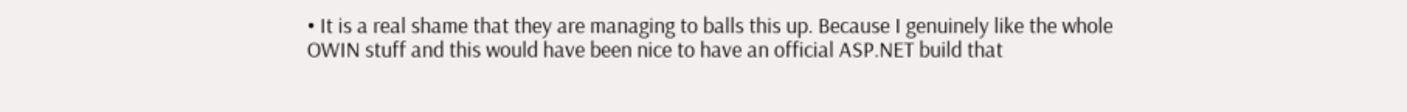• It is a real shame that they are managing to balls this up. Because I genuinely like the whole OWIN stuff and this would have been nice to have an official ASP.NET build that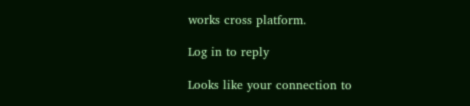works cross platform.

Log in to reply

Looks like your connection to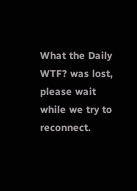What the Daily WTF? was lost, please wait while we try to reconnect.